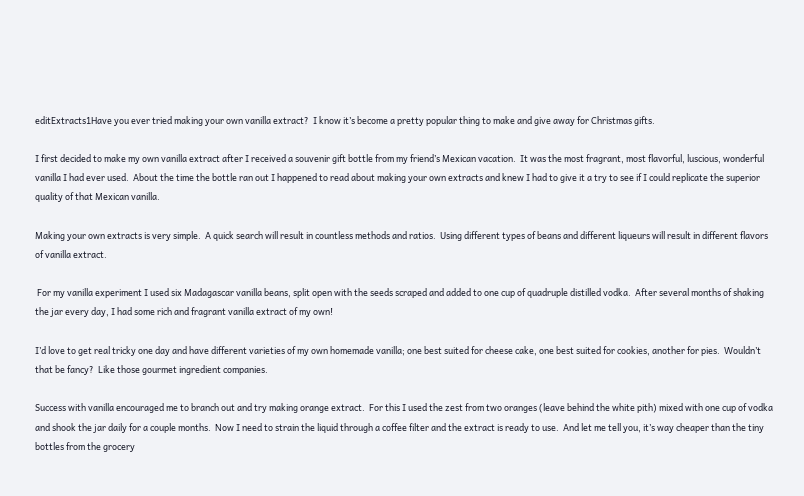editExtracts1Have you ever tried making your own vanilla extract?  I know it’s become a pretty popular thing to make and give away for Christmas gifts.

I first decided to make my own vanilla extract after I received a souvenir gift bottle from my friend’s Mexican vacation.  It was the most fragrant, most flavorful, luscious, wonderful vanilla I had ever used.  About the time the bottle ran out I happened to read about making your own extracts and knew I had to give it a try to see if I could replicate the superior quality of that Mexican vanilla.

Making your own extracts is very simple.  A quick search will result in countless methods and ratios.  Using different types of beans and different liqueurs will result in different flavors of vanilla extract.

 For my vanilla experiment I used six Madagascar vanilla beans, split open with the seeds scraped and added to one cup of quadruple distilled vodka.  After several months of shaking the jar every day, I had some rich and fragrant vanilla extract of my own!

I’d love to get real tricky one day and have different varieties of my own homemade vanilla; one best suited for cheese cake, one best suited for cookies, another for pies.  Wouldn’t that be fancy?  Like those gourmet ingredient companies.

Success with vanilla encouraged me to branch out and try making orange extract.  For this I used the zest from two oranges (leave behind the white pith) mixed with one cup of vodka and shook the jar daily for a couple months.  Now I need to strain the liquid through a coffee filter and the extract is ready to use.  And let me tell you, it’s way cheaper than the tiny bottles from the grocery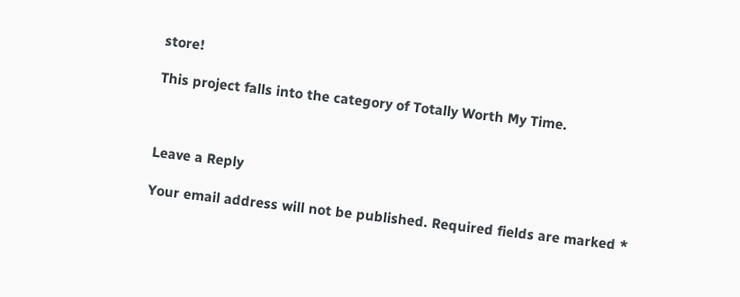store!

This project falls into the category of Totally Worth My Time.



Leave a Reply

Your email address will not be published. Required fields are marked *